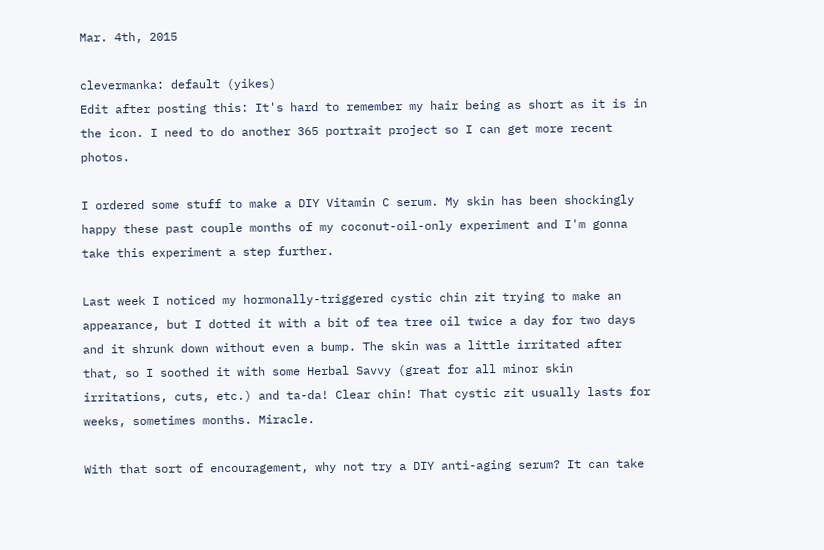Mar. 4th, 2015

clevermanka: default (yikes)
Edit after posting this: It's hard to remember my hair being as short as it is in the icon. I need to do another 365 portrait project so I can get more recent photos.

I ordered some stuff to make a DIY Vitamin C serum. My skin has been shockingly happy these past couple months of my coconut-oil-only experiment and I'm gonna take this experiment a step further.

Last week I noticed my hormonally-triggered cystic chin zit trying to make an appearance, but I dotted it with a bit of tea tree oil twice a day for two days and it shrunk down without even a bump. The skin was a little irritated after that, so I soothed it with some Herbal Savvy (great for all minor skin irritations, cuts, etc.) and ta-da! Clear chin! That cystic zit usually lasts for weeks, sometimes months. Miracle.

With that sort of encouragement, why not try a DIY anti-aging serum? It can take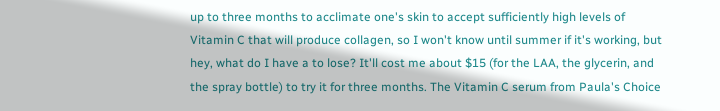up to three months to acclimate one's skin to accept sufficiently high levels of Vitamin C that will produce collagen, so I won't know until summer if it's working, but hey, what do I have a to lose? It'll cost me about $15 (for the LAA, the glycerin, and the spray bottle) to try it for three months. The Vitamin C serum from Paula's Choice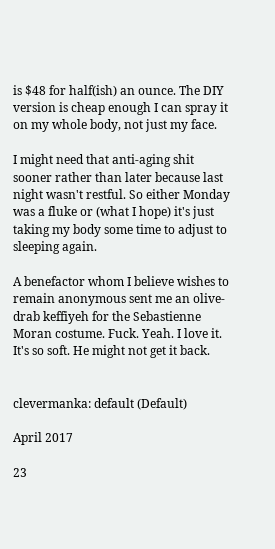is $48 for half(ish) an ounce. The DIY version is cheap enough I can spray it on my whole body, not just my face.

I might need that anti-aging shit sooner rather than later because last night wasn't restful. So either Monday was a fluke or (what I hope) it's just taking my body some time to adjust to sleeping again.

A benefactor whom I believe wishes to remain anonymous sent me an olive-drab keffiyeh for the Sebastienne Moran costume. Fuck. Yeah. I love it. It's so soft. He might not get it back.


clevermanka: default (Default)

April 2017

23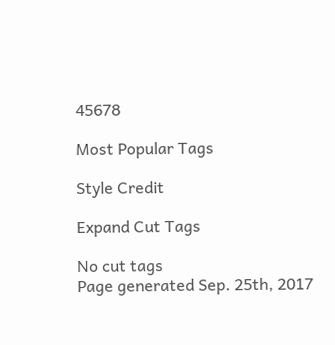45678

Most Popular Tags

Style Credit

Expand Cut Tags

No cut tags
Page generated Sep. 25th, 2017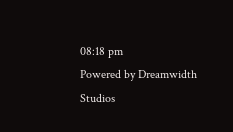08:18 pm
Powered by Dreamwidth Studios